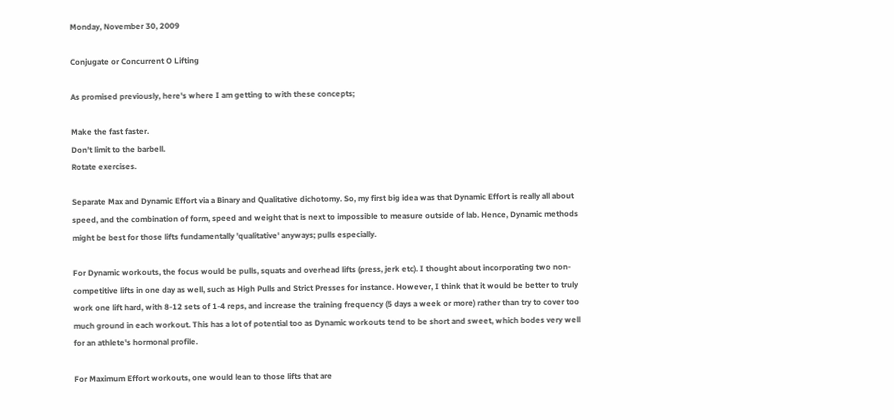Monday, November 30, 2009

Conjugate or Concurrent O Lifting

As promised previously, here's where I am getting to with these concepts;

Make the fast faster.
Don't limit to the barbell.
Rotate exercises.

Separate Max and Dynamic Effort via a Binary and Qualitative dichotomy. So, my first big idea was that Dynamic Effort is really all about speed, and the combination of form, speed and weight that is next to impossible to measure outside of lab. Hence, Dynamic methods might be best for those lifts fundamentally 'qualitative' anyways; pulls especially.

For Dynamic workouts, the focus would be pulls, squats and overhead lifts (press, jerk etc). I thought about incorporating two non-competitive lifts in one day as well, such as High Pulls and Strict Presses for instance. However, I think that it would be better to truly work one lift hard, with 8-12 sets of 1-4 reps, and increase the training frequency (5 days a week or more) rather than try to cover too much ground in each workout. This has a lot of potential too as Dynamic workouts tend to be short and sweet, which bodes very well for an athlete's hormonal profile.

For Maximum Effort workouts, one would lean to those lifts that are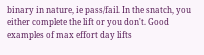binary in nature, ie pass/fail. In the snatch, you either complete the lift or you don't. Good examples of max effort day lifts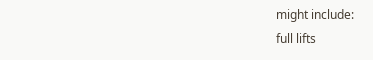might include:
full lifts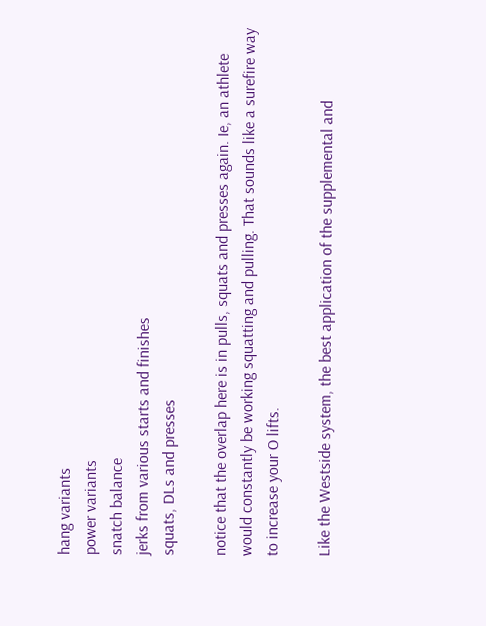hang variants
power variants
snatch balance
jerks from various starts and finishes
squats, DLs and presses

notice that the overlap here is in pulls, squats and presses again. Ie, an athlete would constantly be working squatting and pulling. That sounds like a surefire way to increase your O lifts.

Like the Westside system, the best application of the supplemental and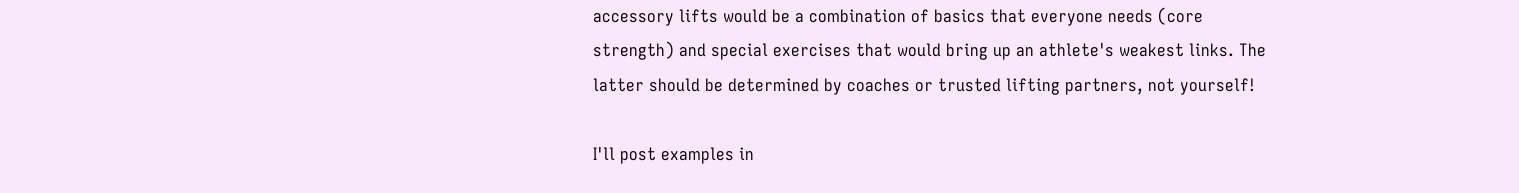accessory lifts would be a combination of basics that everyone needs (core strength) and special exercises that would bring up an athlete's weakest links. The latter should be determined by coaches or trusted lifting partners, not yourself!

I'll post examples in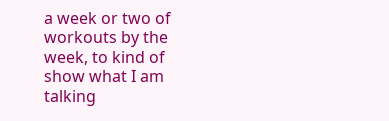a week or two of workouts by the week, to kind of show what I am talking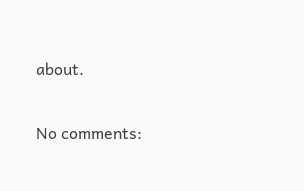about.

No comments: